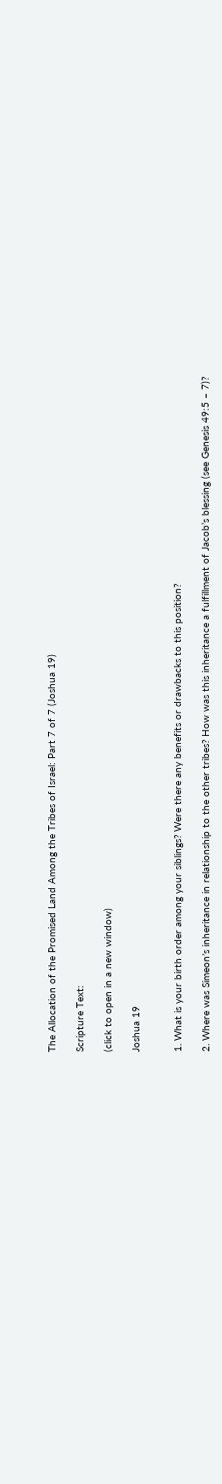The Allocation of the Promised Land Among the Tribes of Israel: Part 7 of 7 (Joshua 19)

Scripture Text:

(click to open in a new window)

Joshua 19


1. What is your birth order among your siblings? Were there any benefits or drawbacks to this position?

2. Where was Simeon’s inheritance in relationship to the other tribes? How was this inheritance a fulfillment of Jacob’s blessing (see Genesis 49:5 – 7)?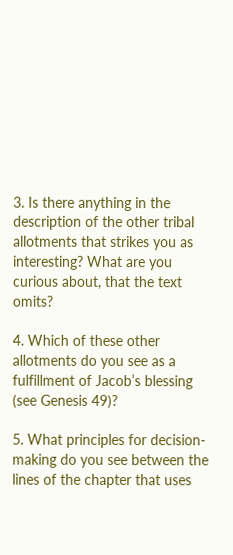3. Is there anything in the description of the other tribal allotments that strikes you as interesting? What are you curious about, that the text omits?

4. Which of these other allotments do you see as a fulfillment of Jacob’s blessing (see Genesis 49)?

5. What principles for decision-making do you see between the lines of the chapter that uses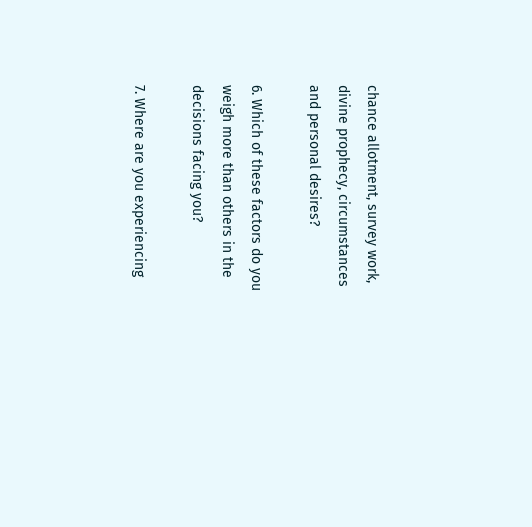chance allotment, survey work, divine prophecy, circumstances and personal desires?

6. Which of these factors do you weigh more than others in the decisions facing you?

7. Where are you experiencing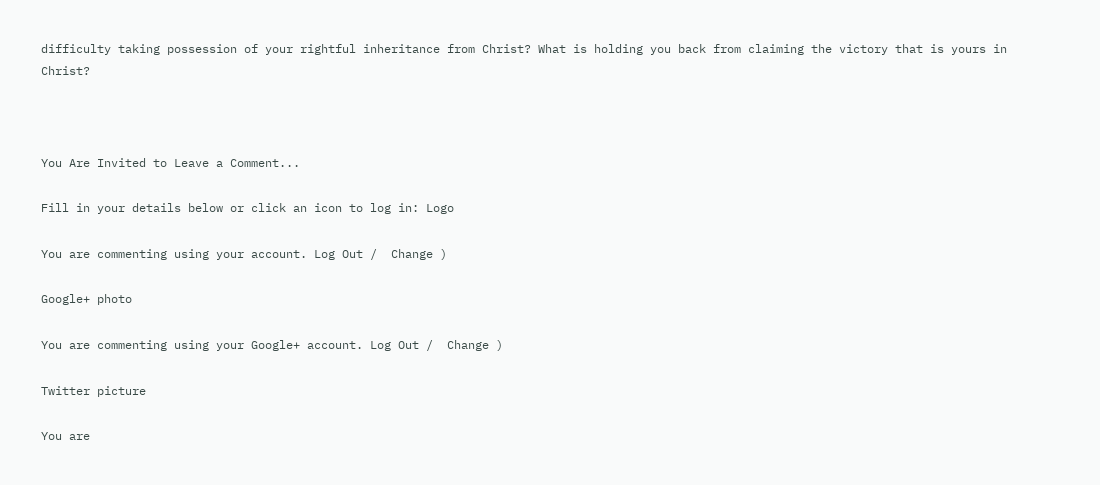difficulty taking possession of your rightful inheritance from Christ? What is holding you back from claiming the victory that is yours in Christ?



You Are Invited to Leave a Comment...

Fill in your details below or click an icon to log in: Logo

You are commenting using your account. Log Out /  Change )

Google+ photo

You are commenting using your Google+ account. Log Out /  Change )

Twitter picture

You are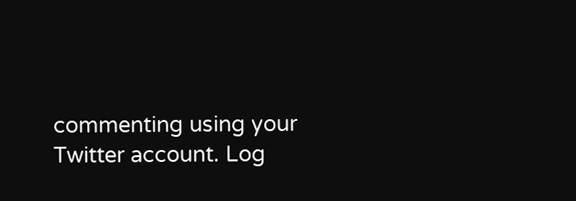commenting using your Twitter account. Log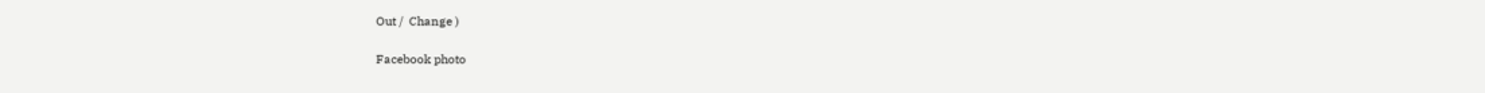Out /  Change )

Facebook photo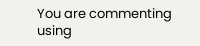You are commenting using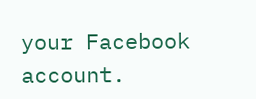your Facebook account.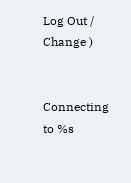Log Out /  Change )


Connecting to %s